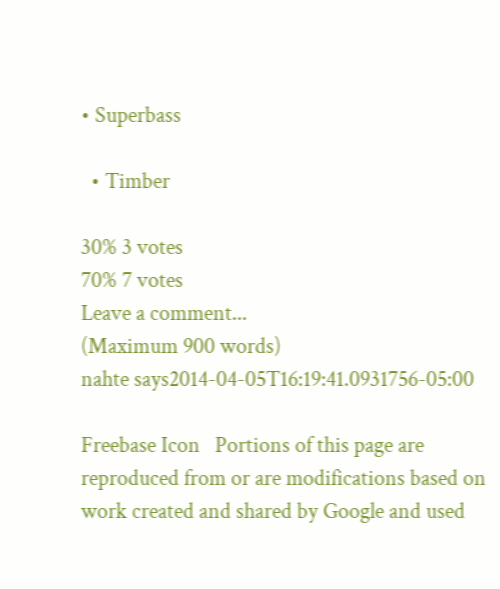• Superbass

  • Timber

30% 3 votes
70% 7 votes
Leave a comment...
(Maximum 900 words)
nahte says2014-04-05T16:19:41.0931756-05:00

Freebase Icon   Portions of this page are reproduced from or are modifications based on work created and shared by Google and used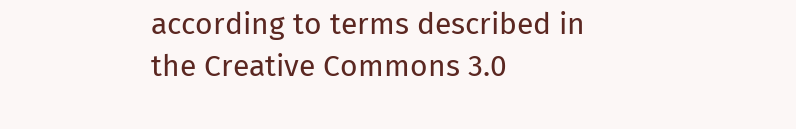according to terms described in the Creative Commons 3.0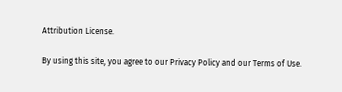Attribution License.

By using this site, you agree to our Privacy Policy and our Terms of Use.